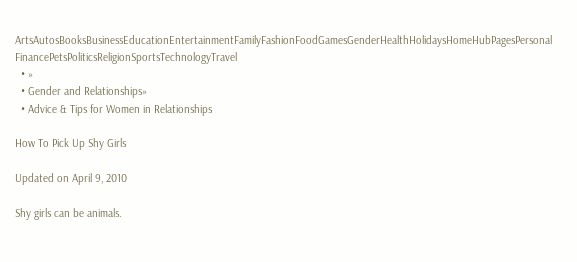ArtsAutosBooksBusinessEducationEntertainmentFamilyFashionFoodGamesGenderHealthHolidaysHomeHubPagesPersonal FinancePetsPoliticsReligionSportsTechnologyTravel
  • »
  • Gender and Relationships»
  • Advice & Tips for Women in Relationships

How To Pick Up Shy Girls

Updated on April 9, 2010

Shy girls can be animals.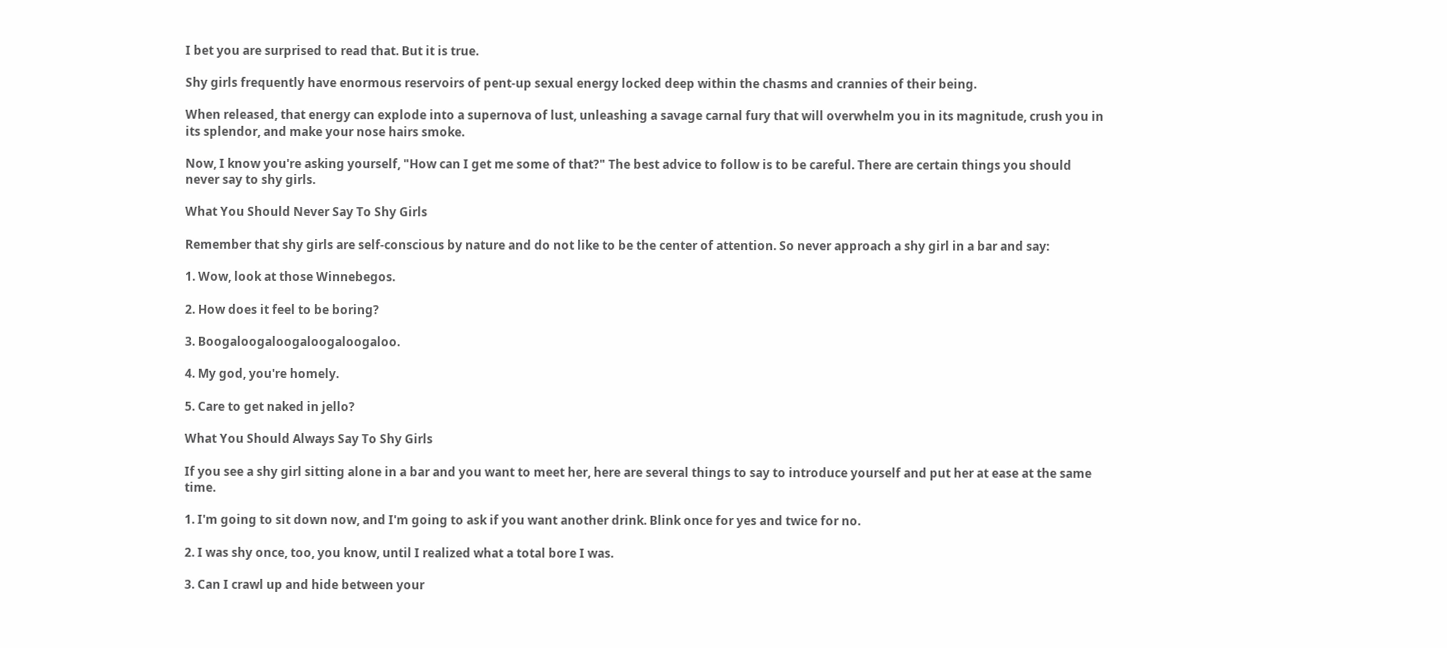I bet you are surprised to read that. But it is true.

Shy girls frequently have enormous reservoirs of pent-up sexual energy locked deep within the chasms and crannies of their being.

When released, that energy can explode into a supernova of lust, unleashing a savage carnal fury that will overwhelm you in its magnitude, crush you in its splendor, and make your nose hairs smoke.

Now, I know you're asking yourself, "How can I get me some of that?" The best advice to follow is to be careful. There are certain things you should never say to shy girls.

What You Should Never Say To Shy Girls

Remember that shy girls are self-conscious by nature and do not like to be the center of attention. So never approach a shy girl in a bar and say:

1. Wow, look at those Winnebegos.

2. How does it feel to be boring?

3. Boogaloogaloogaloogaloogaloo.

4. My god, you're homely.

5. Care to get naked in jello?

What You Should Always Say To Shy Girls

If you see a shy girl sitting alone in a bar and you want to meet her, here are several things to say to introduce yourself and put her at ease at the same time.

1. I'm going to sit down now, and I'm going to ask if you want another drink. Blink once for yes and twice for no.

2. I was shy once, too, you know, until I realized what a total bore I was.

3. Can I crawl up and hide between your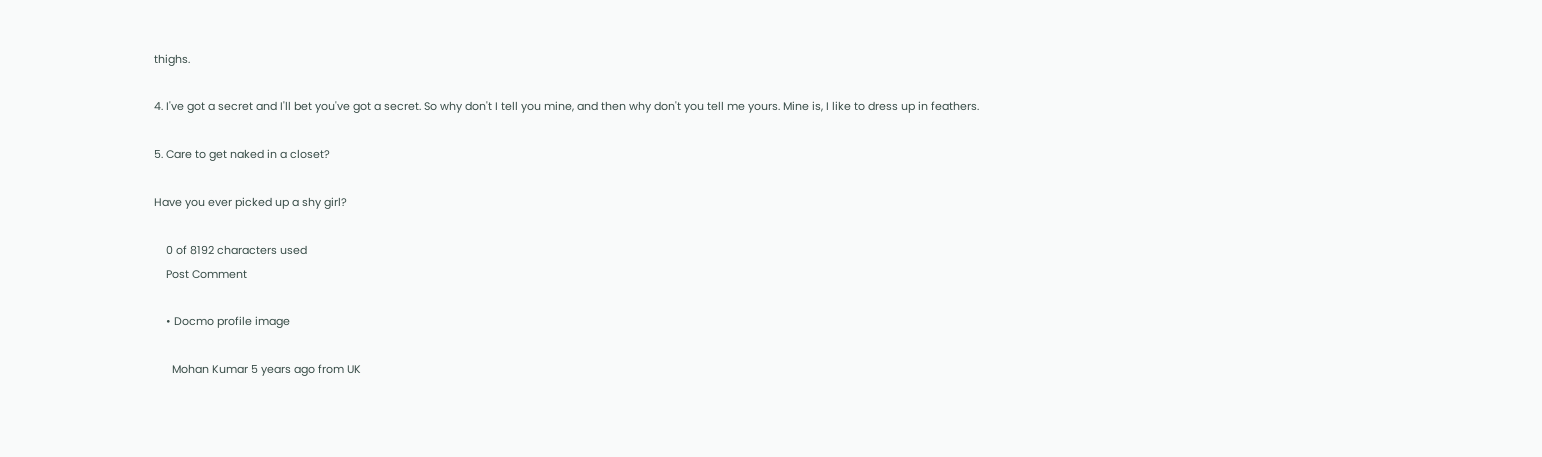thighs.

4. I've got a secret and I'll bet you've got a secret. So why don't I tell you mine, and then why don't you tell me yours. Mine is, I like to dress up in feathers.

5. Care to get naked in a closet?

Have you ever picked up a shy girl?

    0 of 8192 characters used
    Post Comment

    • Docmo profile image

      Mohan Kumar 5 years ago from UK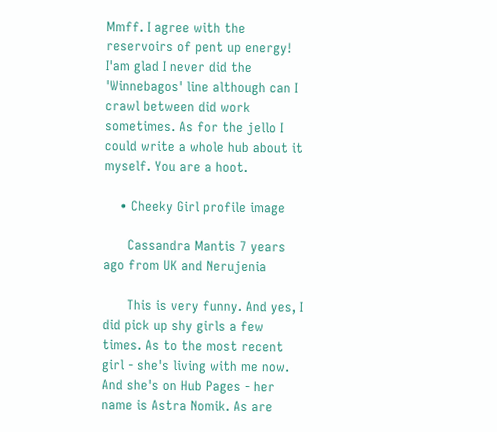Mmff. I agree with the reservoirs of pent up energy! I'am glad I never did the 'Winnebagos' line although can I crawl between did work sometimes. As for the jello I could write a whole hub about it myself. You are a hoot.

    • Cheeky Girl profile image

      Cassandra Mantis 7 years ago from UK and Nerujenia

      This is very funny. And yes, I did pick up shy girls a few times. As to the most recent girl - she's living with me now. And she's on Hub Pages - her name is Astra Nomik. As are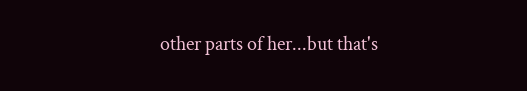other parts of her...but that's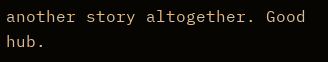another story altogether. Good hub.